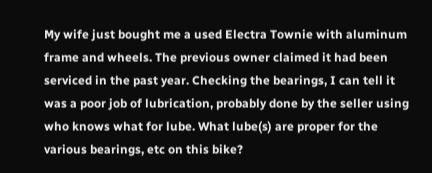My wife just bought me a used Electra Townie with aluminum frame and wheels. The previous owner claimed it had been serviced in the past year. Checking the bearings, I can tell it was a poor job of lubrication, probably done by the seller using who knows what for lube. What lube(s) are proper for the various bearings, etc on this bike?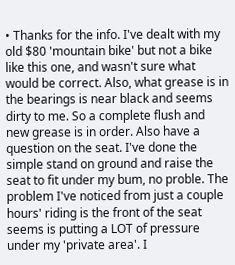• Thanks for the info. I've dealt with my old $80 'mountain bike' but not a bike like this one, and wasn't sure what would be correct. Also, what grease is in the bearings is near black and seems dirty to me. So a complete flush and new grease is in order. Also have a question on the seat. I've done the simple stand on ground and raise the seat to fit under my bum, no proble. The problem I've noticed from just a couple hours' riding is the front of the seat seems is putting a LOT of pressure under my 'private area'. I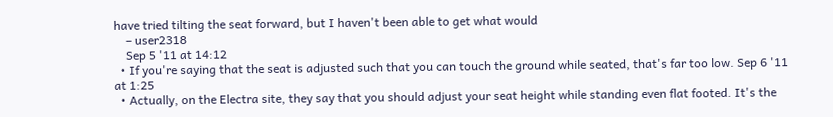have tried tilting the seat forward, but I haven't been able to get what would
    – user2318
    Sep 5 '11 at 14:12
  • If you're saying that the seat is adjusted such that you can touch the ground while seated, that's far too low. Sep 6 '11 at 1:25
  • Actually, on the Electra site, they say that you should adjust your seat height while standing even flat footed. It's the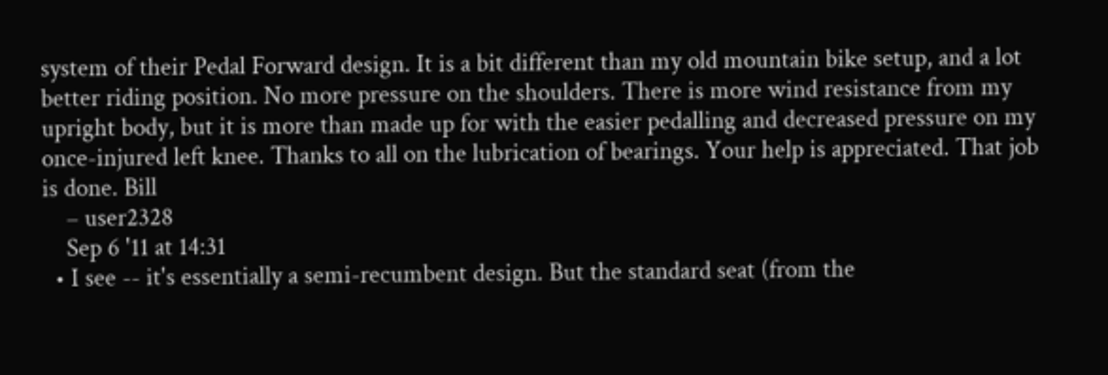system of their Pedal Forward design. It is a bit different than my old mountain bike setup, and a lot better riding position. No more pressure on the shoulders. There is more wind resistance from my upright body, but it is more than made up for with the easier pedalling and decreased pressure on my once-injured left knee. Thanks to all on the lubrication of bearings. Your help is appreciated. That job is done. Bill
    – user2328
    Sep 6 '11 at 14:31
  • I see -- it's essentially a semi-recumbent design. But the standard seat (from the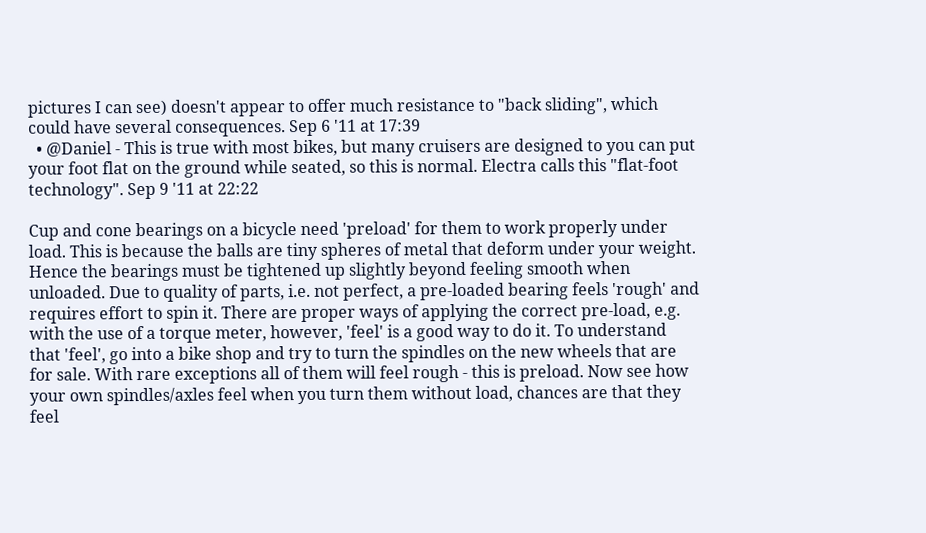pictures I can see) doesn't appear to offer much resistance to "back sliding", which could have several consequences. Sep 6 '11 at 17:39
  • @Daniel - This is true with most bikes, but many cruisers are designed to you can put your foot flat on the ground while seated, so this is normal. Electra calls this "flat-foot technology". Sep 9 '11 at 22:22

Cup and cone bearings on a bicycle need 'preload' for them to work properly under load. This is because the balls are tiny spheres of metal that deform under your weight. Hence the bearings must be tightened up slightly beyond feeling smooth when unloaded. Due to quality of parts, i.e. not perfect, a pre-loaded bearing feels 'rough' and requires effort to spin it. There are proper ways of applying the correct pre-load, e.g. with the use of a torque meter, however, 'feel' is a good way to do it. To understand that 'feel', go into a bike shop and try to turn the spindles on the new wheels that are for sale. With rare exceptions all of them will feel rough - this is preload. Now see how your own spindles/axles feel when you turn them without load, chances are that they feel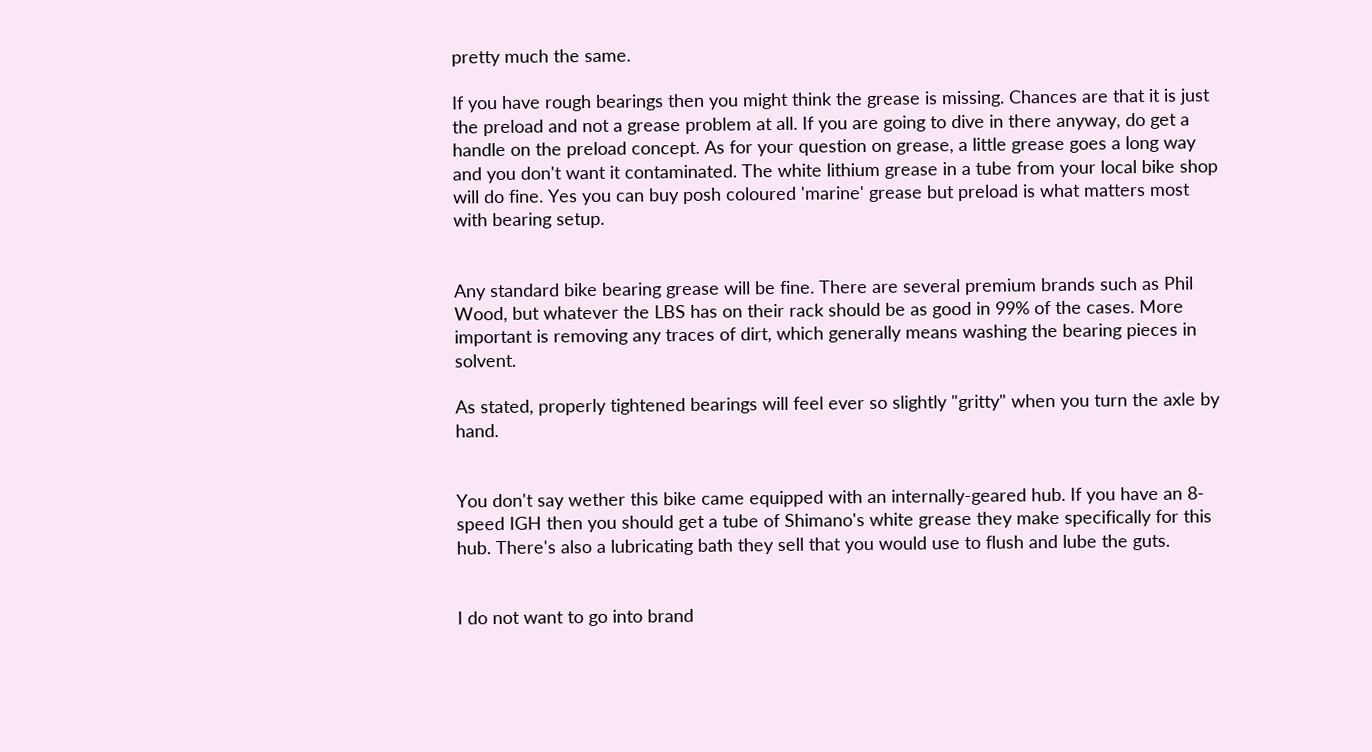pretty much the same.

If you have rough bearings then you might think the grease is missing. Chances are that it is just the preload and not a grease problem at all. If you are going to dive in there anyway, do get a handle on the preload concept. As for your question on grease, a little grease goes a long way and you don't want it contaminated. The white lithium grease in a tube from your local bike shop will do fine. Yes you can buy posh coloured 'marine' grease but preload is what matters most with bearing setup.


Any standard bike bearing grease will be fine. There are several premium brands such as Phil Wood, but whatever the LBS has on their rack should be as good in 99% of the cases. More important is removing any traces of dirt, which generally means washing the bearing pieces in solvent.

As stated, properly tightened bearings will feel ever so slightly "gritty" when you turn the axle by hand.


You don't say wether this bike came equipped with an internally-geared hub. If you have an 8-speed IGH then you should get a tube of Shimano's white grease they make specifically for this hub. There's also a lubricating bath they sell that you would use to flush and lube the guts.


I do not want to go into brand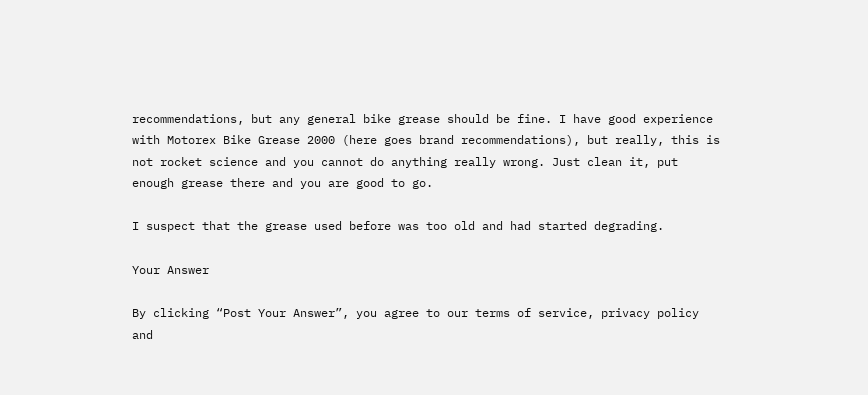recommendations, but any general bike grease should be fine. I have good experience with Motorex Bike Grease 2000 (here goes brand recommendations), but really, this is not rocket science and you cannot do anything really wrong. Just clean it, put enough grease there and you are good to go.

I suspect that the grease used before was too old and had started degrading.

Your Answer

By clicking “Post Your Answer”, you agree to our terms of service, privacy policy and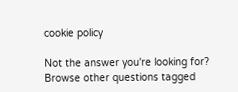cookie policy

Not the answer you're looking for? Browse other questions tagged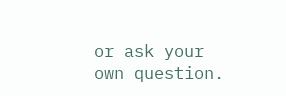or ask your own question.